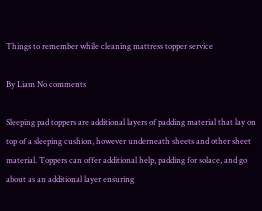Things to remember while cleaning mattress topper service

By Liam No comments

Sleeping pad toppers are additional layers of padding material that lay on top of a sleeping cushion, however underneath sheets and other sheet material. Toppers can offer additional help, padding for solace, and go about as an additional layer ensuring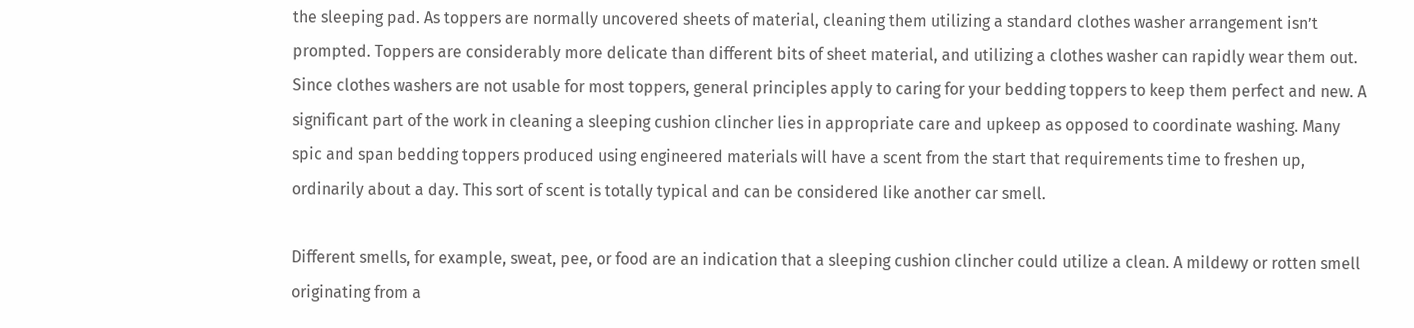the sleeping pad. As toppers are normally uncovered sheets of material, cleaning them utilizing a standard clothes washer arrangement isn’t prompted. Toppers are considerably more delicate than different bits of sheet material, and utilizing a clothes washer can rapidly wear them out. Since clothes washers are not usable for most toppers, general principles apply to caring for your bedding toppers to keep them perfect and new. A significant part of the work in cleaning a sleeping cushion clincher lies in appropriate care and upkeep as opposed to coordinate washing. Many spic and span bedding toppers produced using engineered materials will have a scent from the start that requirements time to freshen up, ordinarily about a day. This sort of scent is totally typical and can be considered like another car smell.

Different smells, for example, sweat, pee, or food are an indication that a sleeping cushion clincher could utilize a clean. A mildewy or rotten smell originating from a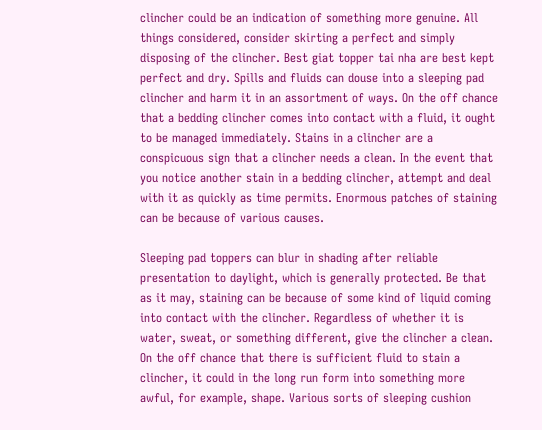clincher could be an indication of something more genuine. All things considered, consider skirting a perfect and simply disposing of the clincher. Best giat topper tai nha are best kept perfect and dry. Spills and fluids can douse into a sleeping pad clincher and harm it in an assortment of ways. On the off chance that a bedding clincher comes into contact with a fluid, it ought to be managed immediately. Stains in a clincher are a conspicuous sign that a clincher needs a clean. In the event that you notice another stain in a bedding clincher, attempt and deal with it as quickly as time permits. Enormous patches of staining can be because of various causes.

Sleeping pad toppers can blur in shading after reliable presentation to daylight, which is generally protected. Be that as it may, staining can be because of some kind of liquid coming into contact with the clincher. Regardless of whether it is water, sweat, or something different, give the clincher a clean. On the off chance that there is sufficient fluid to stain a clincher, it could in the long run form into something more awful, for example, shape. Various sorts of sleeping cushion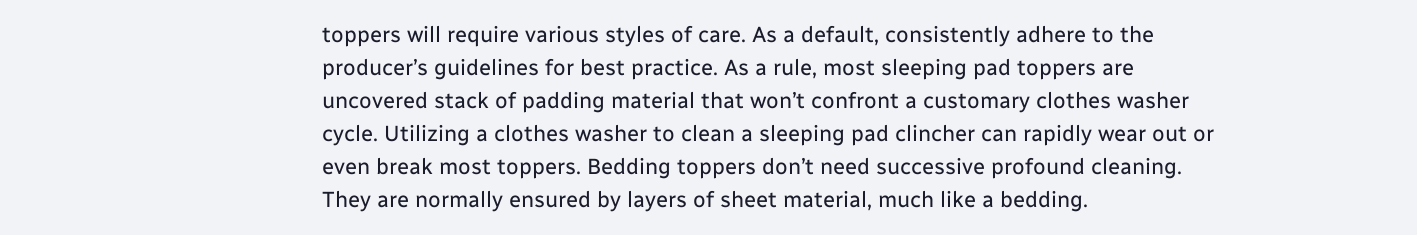toppers will require various styles of care. As a default, consistently adhere to the producer’s guidelines for best practice. As a rule, most sleeping pad toppers are uncovered stack of padding material that won’t confront a customary clothes washer cycle. Utilizing a clothes washer to clean a sleeping pad clincher can rapidly wear out or even break most toppers. Bedding toppers don’t need successive profound cleaning. They are normally ensured by layers of sheet material, much like a bedding.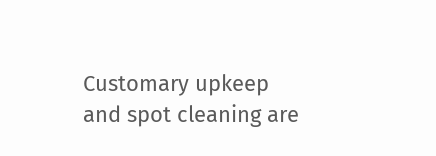Customary upkeep and spot cleaning are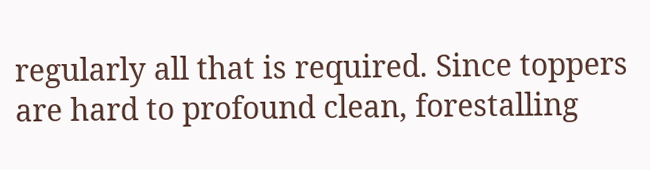regularly all that is required. Since toppers are hard to profound clean, forestalling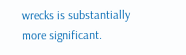wrecks is substantially more significant.